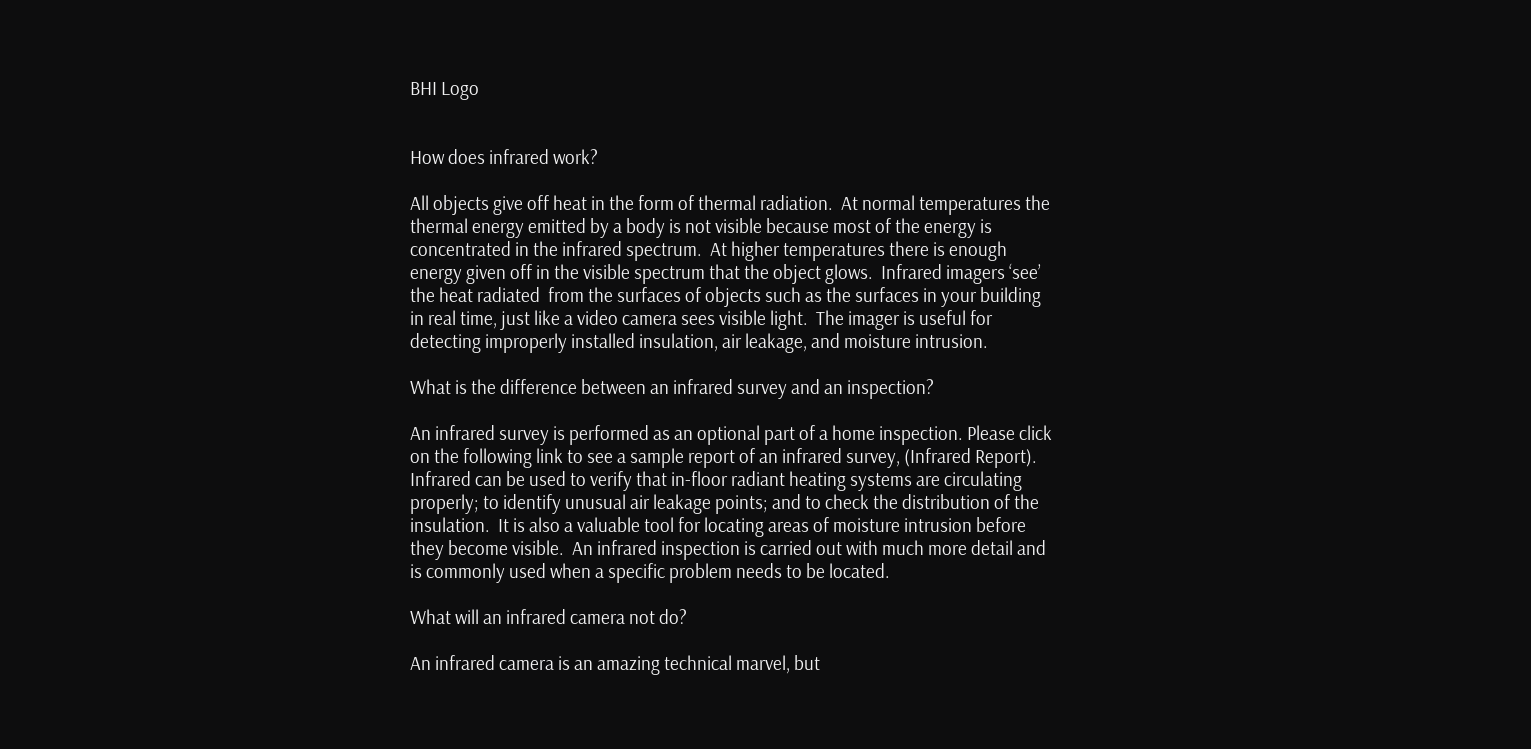BHI Logo


How does infrared work?

All objects give off heat in the form of thermal radiation.  At normal temperatures the thermal energy emitted by a body is not visible because most of the energy is concentrated in the infrared spectrum.  At higher temperatures there is enough energy given off in the visible spectrum that the object glows.  Infrared imagers ‘see’ the heat radiated  from the surfaces of objects such as the surfaces in your building in real time, just like a video camera sees visible light.  The imager is useful for detecting improperly installed insulation, air leakage, and moisture intrusion.

What is the difference between an infrared survey and an inspection?

An infrared survey is performed as an optional part of a home inspection. Please click on the following link to see a sample report of an infrared survey, (Infrared Report). Infrared can be used to verify that in-floor radiant heating systems are circulating properly; to identify unusual air leakage points; and to check the distribution of the insulation.  It is also a valuable tool for locating areas of moisture intrusion before they become visible.  An infrared inspection is carried out with much more detail and is commonly used when a specific problem needs to be located.

What will an infrared camera not do?

An infrared camera is an amazing technical marvel, but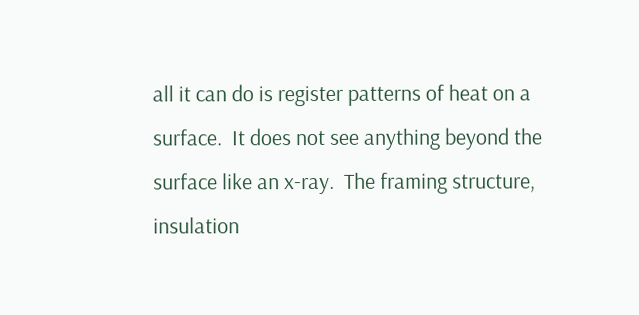all it can do is register patterns of heat on a surface.  It does not see anything beyond the surface like an x-ray.  The framing structure, insulation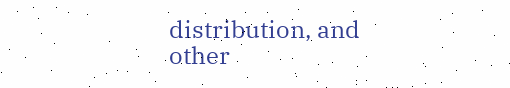distribution, and other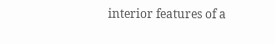interior features of a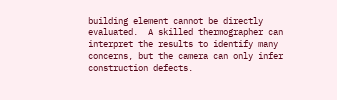building element cannot be directly evaluated.  A skilled thermographer can interpret the results to identify many concerns, but the camera can only infer construction defects.